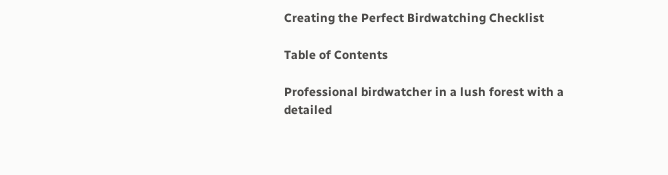Creating the Perfect Birdwatching Checklist

Table of Contents

Professional birdwatcher in a lush forest with a detailed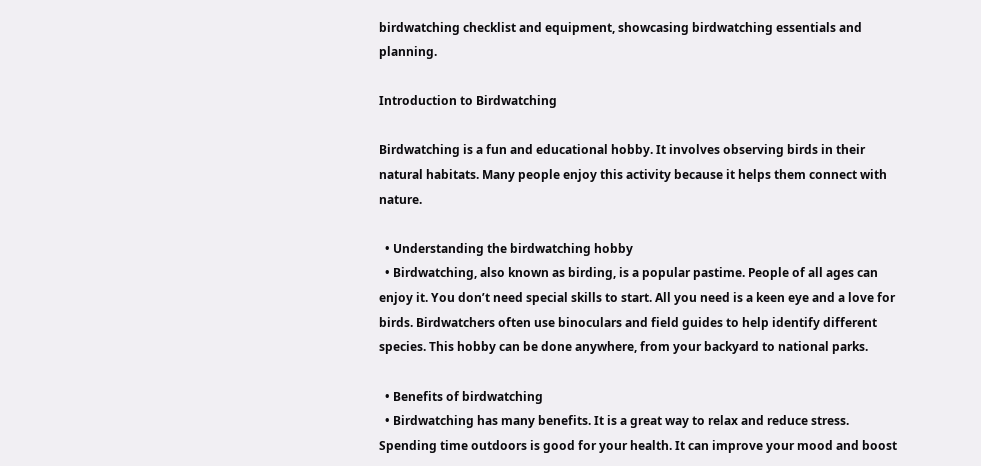birdwatching checklist and equipment, showcasing birdwatching essentials and planning.

Introduction to Birdwatching

Birdwatching is a fun and educational hobby. It involves observing birds in their natural habitats. Many people enjoy this activity because it helps them connect with nature.

  • Understanding the birdwatching hobby
  • Birdwatching, also known as birding, is a popular pastime. People of all ages can enjoy it. You don’t need special skills to start. All you need is a keen eye and a love for birds. Birdwatchers often use binoculars and field guides to help identify different species. This hobby can be done anywhere, from your backyard to national parks.

  • Benefits of birdwatching
  • Birdwatching has many benefits. It is a great way to relax and reduce stress. Spending time outdoors is good for your health. It can improve your mood and boost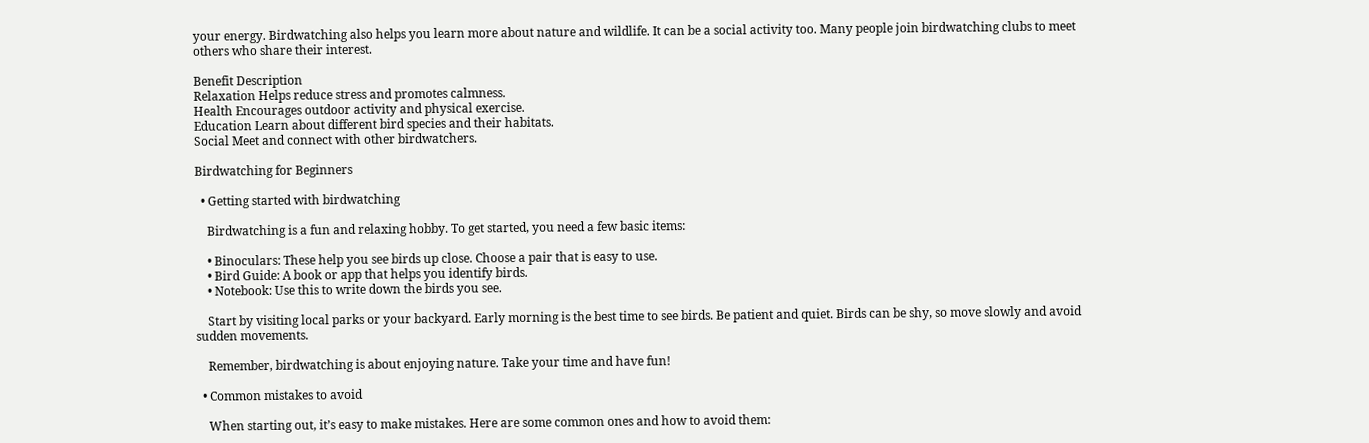your energy. Birdwatching also helps you learn more about nature and wildlife. It can be a social activity too. Many people join birdwatching clubs to meet others who share their interest.

Benefit Description
Relaxation Helps reduce stress and promotes calmness.
Health Encourages outdoor activity and physical exercise.
Education Learn about different bird species and their habitats.
Social Meet and connect with other birdwatchers.

Birdwatching for Beginners

  • Getting started with birdwatching

    Birdwatching is a fun and relaxing hobby. To get started, you need a few basic items:

    • Binoculars: These help you see birds up close. Choose a pair that is easy to use.
    • Bird Guide: A book or app that helps you identify birds.
    • Notebook: Use this to write down the birds you see.

    Start by visiting local parks or your backyard. Early morning is the best time to see birds. Be patient and quiet. Birds can be shy, so move slowly and avoid sudden movements.

    Remember, birdwatching is about enjoying nature. Take your time and have fun!

  • Common mistakes to avoid

    When starting out, it’s easy to make mistakes. Here are some common ones and how to avoid them: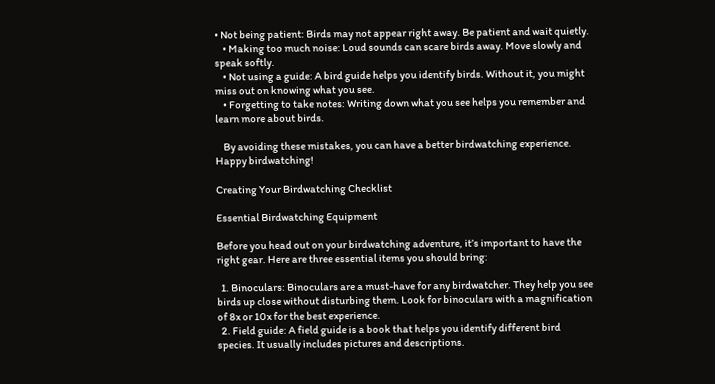• Not being patient: Birds may not appear right away. Be patient and wait quietly.
    • Making too much noise: Loud sounds can scare birds away. Move slowly and speak softly.
    • Not using a guide: A bird guide helps you identify birds. Without it, you might miss out on knowing what you see.
    • Forgetting to take notes: Writing down what you see helps you remember and learn more about birds.

    By avoiding these mistakes, you can have a better birdwatching experience. Happy birdwatching!

Creating Your Birdwatching Checklist

Essential Birdwatching Equipment

Before you head out on your birdwatching adventure, it’s important to have the right gear. Here are three essential items you should bring:

  1. Binoculars: Binoculars are a must-have for any birdwatcher. They help you see birds up close without disturbing them. Look for binoculars with a magnification of 8x or 10x for the best experience.
  2. Field guide: A field guide is a book that helps you identify different bird species. It usually includes pictures and descriptions.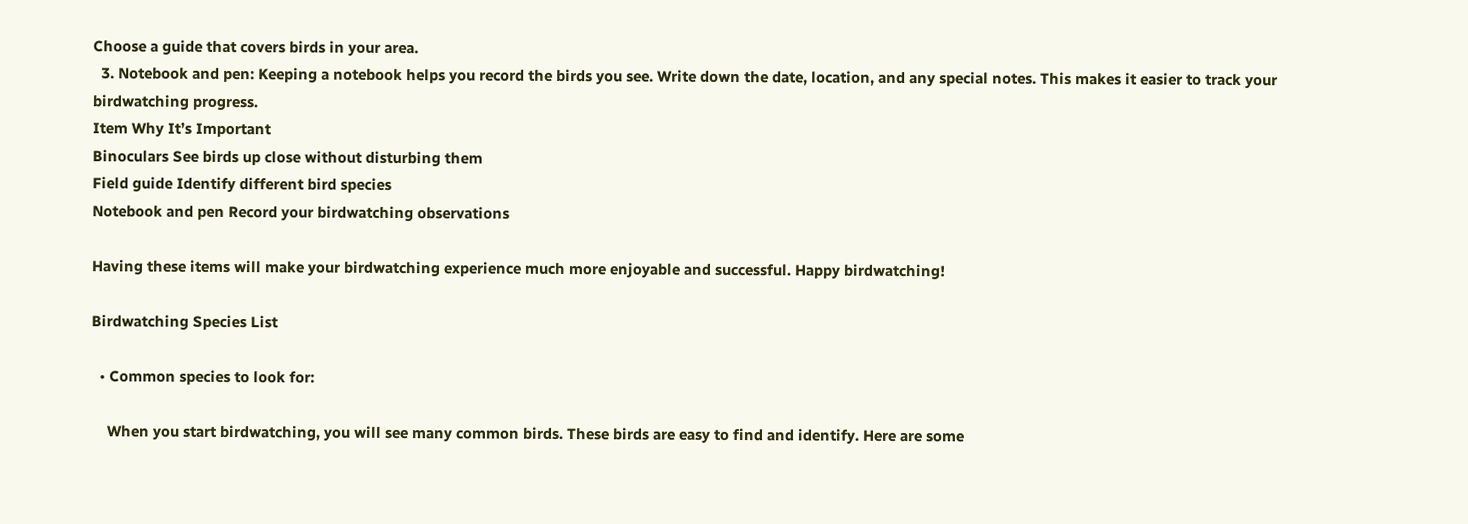Choose a guide that covers birds in your area.
  3. Notebook and pen: Keeping a notebook helps you record the birds you see. Write down the date, location, and any special notes. This makes it easier to track your birdwatching progress.
Item Why It’s Important
Binoculars See birds up close without disturbing them
Field guide Identify different bird species
Notebook and pen Record your birdwatching observations

Having these items will make your birdwatching experience much more enjoyable and successful. Happy birdwatching!

Birdwatching Species List

  • Common species to look for:

    When you start birdwatching, you will see many common birds. These birds are easy to find and identify. Here are some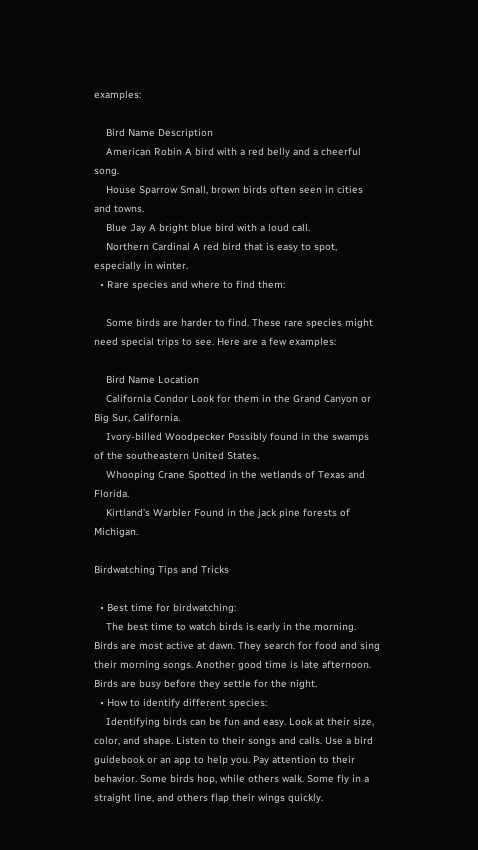examples:

    Bird Name Description
    American Robin A bird with a red belly and a cheerful song.
    House Sparrow Small, brown birds often seen in cities and towns.
    Blue Jay A bright blue bird with a loud call.
    Northern Cardinal A red bird that is easy to spot, especially in winter.
  • Rare species and where to find them:

    Some birds are harder to find. These rare species might need special trips to see. Here are a few examples:

    Bird Name Location
    California Condor Look for them in the Grand Canyon or Big Sur, California.
    Ivory-billed Woodpecker Possibly found in the swamps of the southeastern United States.
    Whooping Crane Spotted in the wetlands of Texas and Florida.
    Kirtland’s Warbler Found in the jack pine forests of Michigan.

Birdwatching Tips and Tricks

  • Best time for birdwatching:
    The best time to watch birds is early in the morning. Birds are most active at dawn. They search for food and sing their morning songs. Another good time is late afternoon. Birds are busy before they settle for the night.
  • How to identify different species:
    Identifying birds can be fun and easy. Look at their size, color, and shape. Listen to their songs and calls. Use a bird guidebook or an app to help you. Pay attention to their behavior. Some birds hop, while others walk. Some fly in a straight line, and others flap their wings quickly.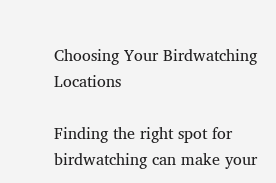Choosing Your Birdwatching Locations

Finding the right spot for birdwatching can make your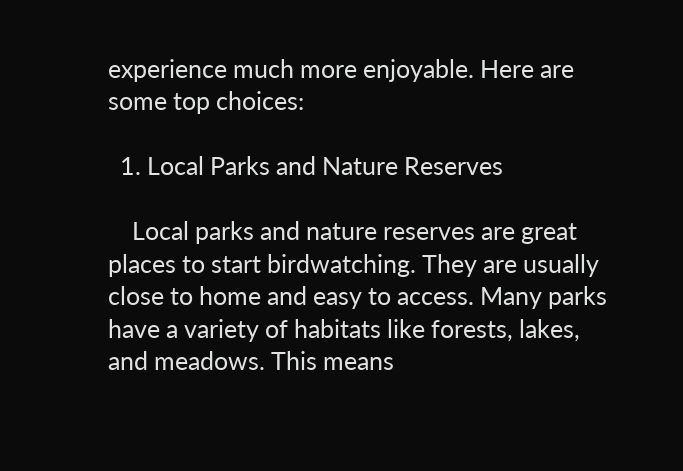experience much more enjoyable. Here are some top choices:

  1. Local Parks and Nature Reserves

    Local parks and nature reserves are great places to start birdwatching. They are usually close to home and easy to access. Many parks have a variety of habitats like forests, lakes, and meadows. This means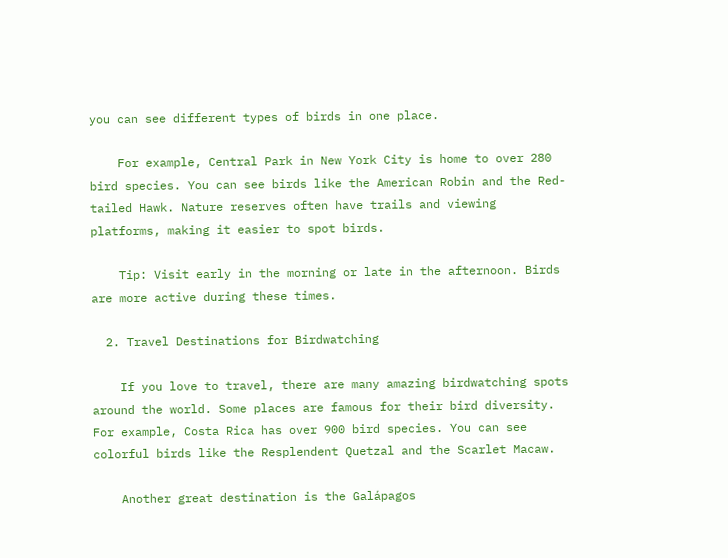you can see different types of birds in one place.

    For example, Central Park in New York City is home to over 280 bird species. You can see birds like the American Robin and the Red-tailed Hawk. Nature reserves often have trails and viewing platforms, making it easier to spot birds.

    Tip: Visit early in the morning or late in the afternoon. Birds are more active during these times.

  2. Travel Destinations for Birdwatching

    If you love to travel, there are many amazing birdwatching spots around the world. Some places are famous for their bird diversity. For example, Costa Rica has over 900 bird species. You can see colorful birds like the Resplendent Quetzal and the Scarlet Macaw.

    Another great destination is the Galápagos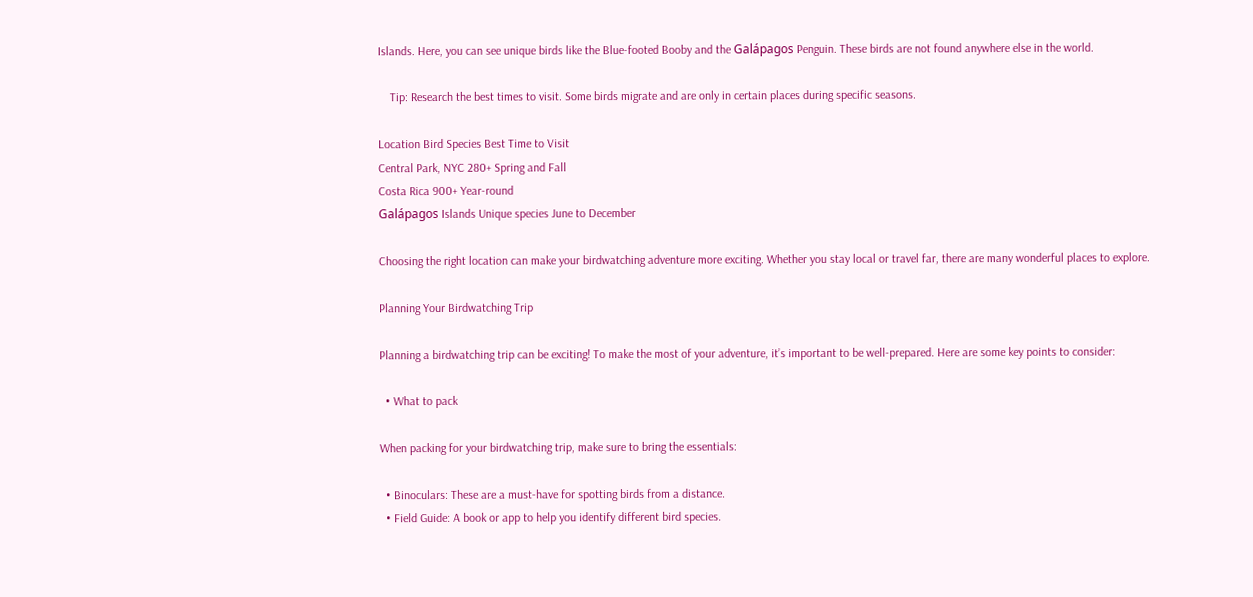Islands. Here, you can see unique birds like the Blue-footed Booby and the Galápagos Penguin. These birds are not found anywhere else in the world.

    Tip: Research the best times to visit. Some birds migrate and are only in certain places during specific seasons.

Location Bird Species Best Time to Visit
Central Park, NYC 280+ Spring and Fall
Costa Rica 900+ Year-round
Galápagos Islands Unique species June to December

Choosing the right location can make your birdwatching adventure more exciting. Whether you stay local or travel far, there are many wonderful places to explore.

Planning Your Birdwatching Trip

Planning a birdwatching trip can be exciting! To make the most of your adventure, it’s important to be well-prepared. Here are some key points to consider:

  • What to pack

When packing for your birdwatching trip, make sure to bring the essentials:

  • Binoculars: These are a must-have for spotting birds from a distance.
  • Field Guide: A book or app to help you identify different bird species.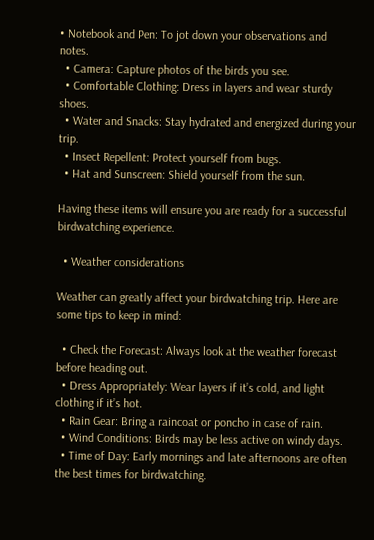• Notebook and Pen: To jot down your observations and notes.
  • Camera: Capture photos of the birds you see.
  • Comfortable Clothing: Dress in layers and wear sturdy shoes.
  • Water and Snacks: Stay hydrated and energized during your trip.
  • Insect Repellent: Protect yourself from bugs.
  • Hat and Sunscreen: Shield yourself from the sun.

Having these items will ensure you are ready for a successful birdwatching experience.

  • Weather considerations

Weather can greatly affect your birdwatching trip. Here are some tips to keep in mind:

  • Check the Forecast: Always look at the weather forecast before heading out.
  • Dress Appropriately: Wear layers if it’s cold, and light clothing if it’s hot.
  • Rain Gear: Bring a raincoat or poncho in case of rain.
  • Wind Conditions: Birds may be less active on windy days.
  • Time of Day: Early mornings and late afternoons are often the best times for birdwatching.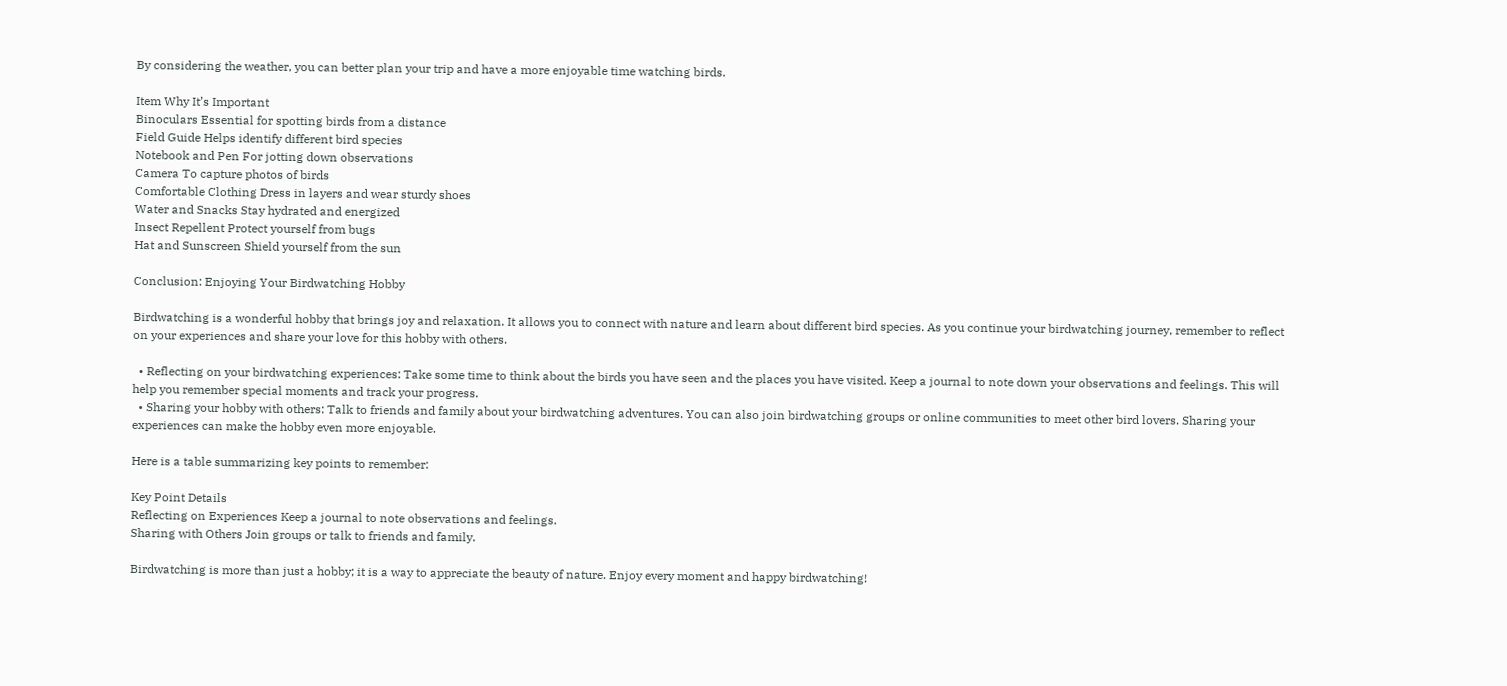By considering the weather, you can better plan your trip and have a more enjoyable time watching birds.

Item Why It’s Important
Binoculars Essential for spotting birds from a distance
Field Guide Helps identify different bird species
Notebook and Pen For jotting down observations
Camera To capture photos of birds
Comfortable Clothing Dress in layers and wear sturdy shoes
Water and Snacks Stay hydrated and energized
Insect Repellent Protect yourself from bugs
Hat and Sunscreen Shield yourself from the sun

Conclusion: Enjoying Your Birdwatching Hobby

Birdwatching is a wonderful hobby that brings joy and relaxation. It allows you to connect with nature and learn about different bird species. As you continue your birdwatching journey, remember to reflect on your experiences and share your love for this hobby with others.

  • Reflecting on your birdwatching experiences: Take some time to think about the birds you have seen and the places you have visited. Keep a journal to note down your observations and feelings. This will help you remember special moments and track your progress.
  • Sharing your hobby with others: Talk to friends and family about your birdwatching adventures. You can also join birdwatching groups or online communities to meet other bird lovers. Sharing your experiences can make the hobby even more enjoyable.

Here is a table summarizing key points to remember:

Key Point Details
Reflecting on Experiences Keep a journal to note observations and feelings.
Sharing with Others Join groups or talk to friends and family.

Birdwatching is more than just a hobby; it is a way to appreciate the beauty of nature. Enjoy every moment and happy birdwatching!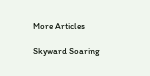More Articles

Skyward Soaring